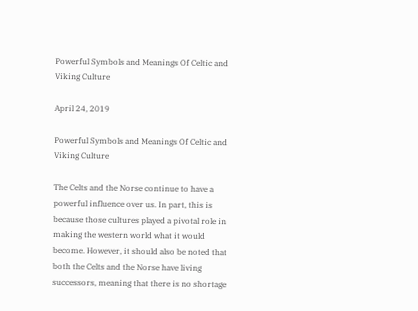Powerful Symbols and Meanings Of Celtic and Viking Culture

April 24, 2019

Powerful Symbols and Meanings Of Celtic and Viking Culture

The Celts and the Norse continue to have a powerful influence over us. In part, this is because those cultures played a pivotal role in making the western world what it would become. However, it should also be noted that both the Celts and the Norse have living successors, meaning that there is no shortage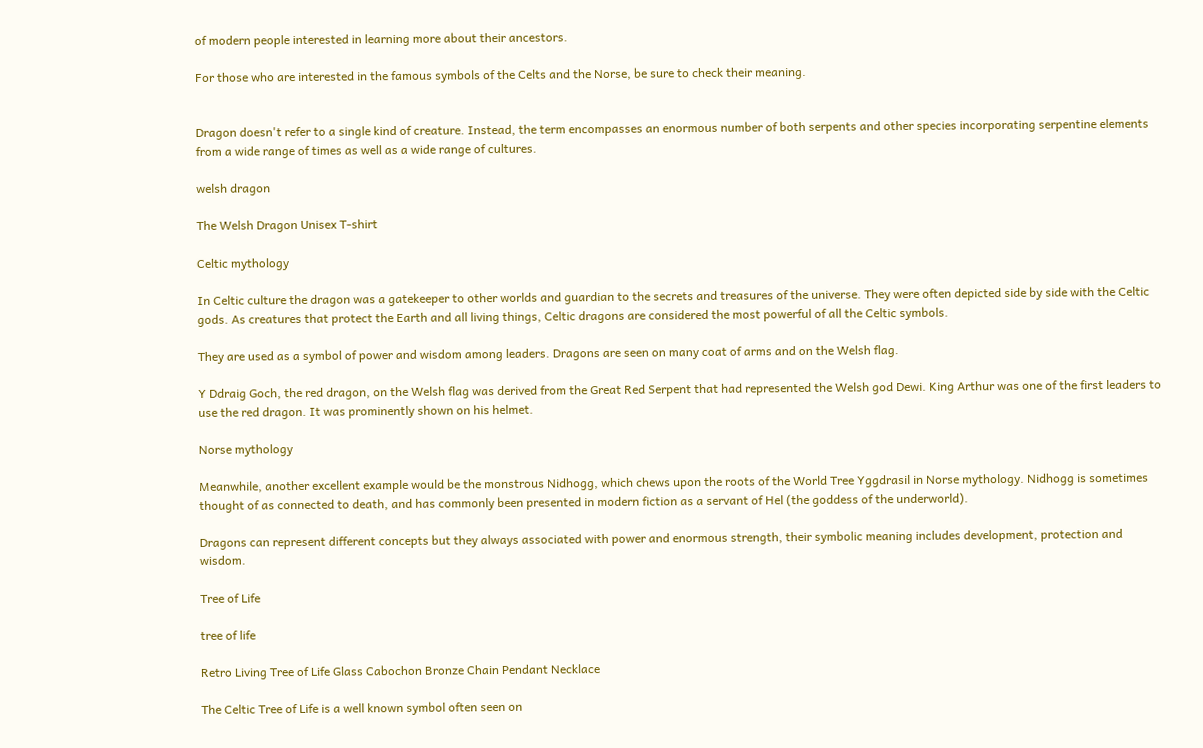of modern people interested in learning more about their ancestors.

For those who are interested in the famous symbols of the Celts and the Norse, be sure to check their meaning.


Dragon doesn't refer to a single kind of creature. Instead, the term encompasses an enormous number of both serpents and other species incorporating serpentine elements from a wide range of times as well as a wide range of cultures.

welsh dragon

The Welsh Dragon Unisex T-shirt

Celtic mythology

In Celtic culture the dragon was a gatekeeper to other worlds and guardian to the secrets and treasures of the universe. They were often depicted side by side with the Celtic gods. As creatures that protect the Earth and all living things, Celtic dragons are considered the most powerful of all the Celtic symbols.

They are used as a symbol of power and wisdom among leaders. Dragons are seen on many coat of arms and on the Welsh flag.

Y Ddraig Goch, the red dragon, on the Welsh flag was derived from the Great Red Serpent that had represented the Welsh god Dewi. King Arthur was one of the first leaders to use the red dragon. It was prominently shown on his helmet.

Norse mythology

Meanwhile, another excellent example would be the monstrous Nidhogg, which chews upon the roots of the World Tree Yggdrasil in Norse mythology. Nidhogg is sometimes thought of as connected to death, and has commonly been presented in modern fiction as a servant of Hel (the goddess of the underworld).

Dragons can represent different concepts but they always associated with power and enormous strength, their symbolic meaning includes development, protection and wisdom.

Tree of Life

tree of life

Retro Living Tree of Life Glass Cabochon Bronze Chain Pendant Necklace

The Celtic Tree of Life is a well known symbol often seen on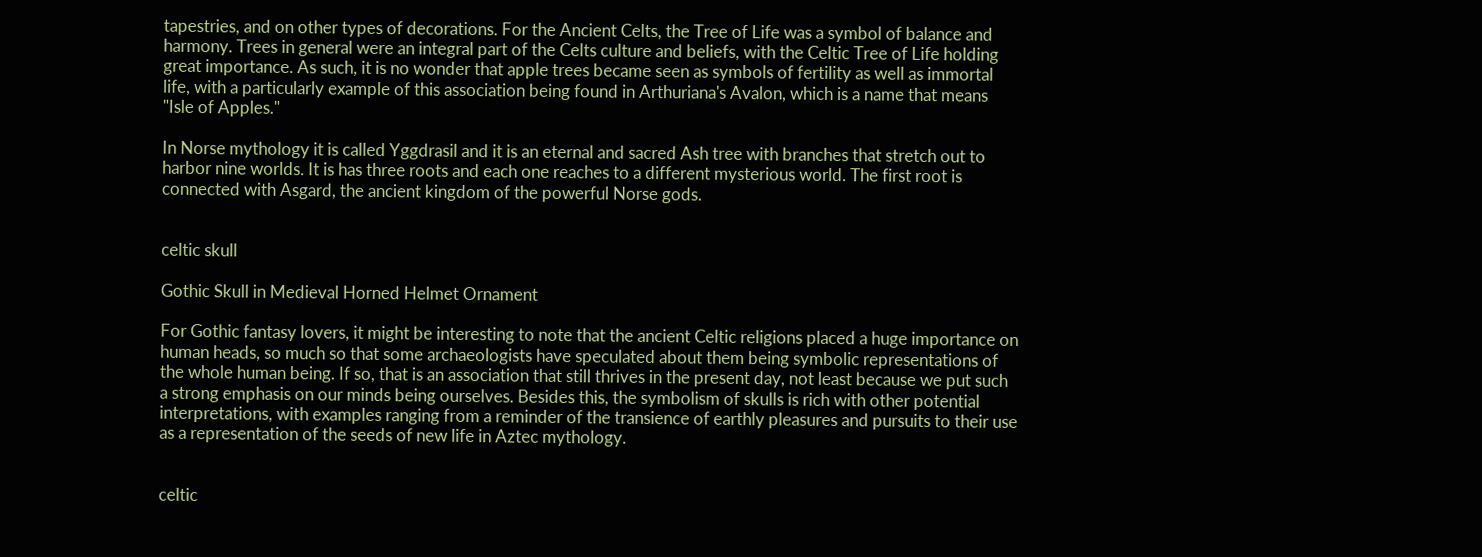tapestries, and on other types of decorations. For the Ancient Celts, the Tree of Life was a symbol of balance and harmony. Trees in general were an integral part of the Celts culture and beliefs, with the Celtic Tree of Life holding great importance. As such, it is no wonder that apple trees became seen as symbols of fertility as well as immortal life, with a particularly example of this association being found in Arthuriana's Avalon, which is a name that means "Isle of Apples."

In Norse mythology it is called Yggdrasil and it is an eternal and sacred Ash tree with branches that stretch out to harbor nine worlds. It is has three roots and each one reaches to a different mysterious world. The first root is connected with Asgard, the ancient kingdom of the powerful Norse gods.


celtic skull

Gothic Skull in Medieval Horned Helmet Ornament

For Gothic fantasy lovers, it might be interesting to note that the ancient Celtic religions placed a huge importance on human heads, so much so that some archaeologists have speculated about them being symbolic representations of the whole human being. If so, that is an association that still thrives in the present day, not least because we put such a strong emphasis on our minds being ourselves. Besides this, the symbolism of skulls is rich with other potential interpretations, with examples ranging from a reminder of the transience of earthly pleasures and pursuits to their use as a representation of the seeds of new life in Aztec mythology.


celtic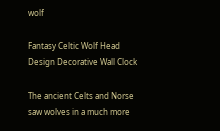wolf

Fantasy Celtic Wolf Head Design Decorative Wall Clock

The ancient Celts and Norse saw wolves in a much more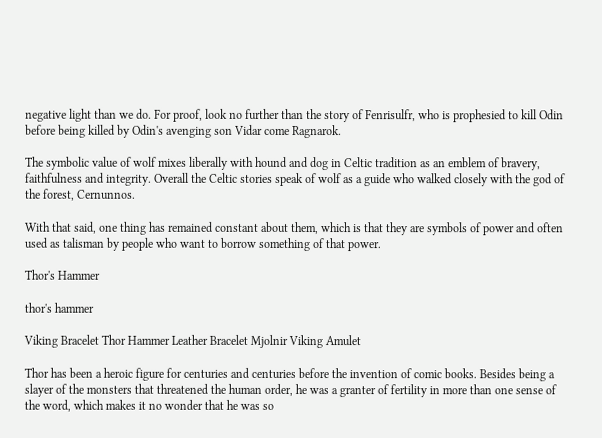negative light than we do. For proof, look no further than the story of Fenrisulfr, who is prophesied to kill Odin before being killed by Odin's avenging son Vidar come Ragnarok.

The symbolic value of wolf mixes liberally with hound and dog in Celtic tradition as an emblem of bravery, faithfulness and integrity. Overall the Celtic stories speak of wolf as a guide who walked closely with the god of the forest, Cernunnos.

With that said, one thing has remained constant about them, which is that they are symbols of power and often used as talisman by people who want to borrow something of that power.

Thor's Hammer

thor's hammer

Viking Bracelet Thor Hammer Leather Bracelet Mjolnir Viking Amulet

Thor has been a heroic figure for centuries and centuries before the invention of comic books. Besides being a slayer of the monsters that threatened the human order, he was a granter of fertility in more than one sense of the word, which makes it no wonder that he was so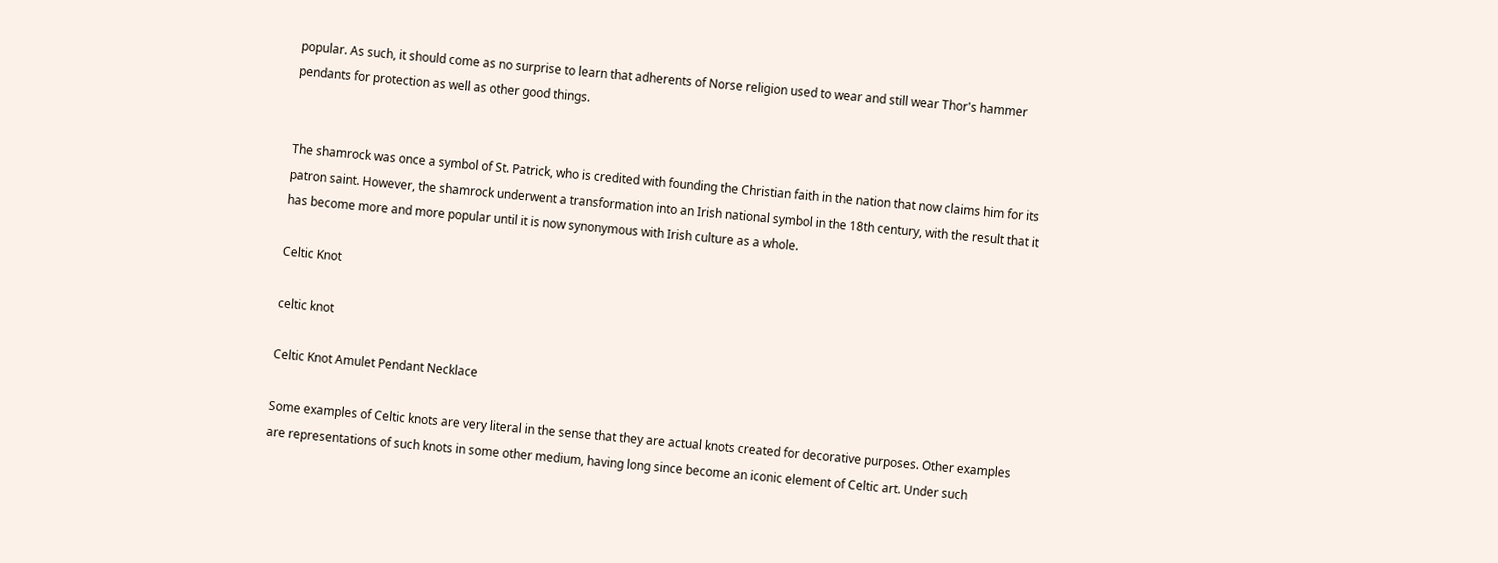popular. As such, it should come as no surprise to learn that adherents of Norse religion used to wear and still wear Thor's hammer pendants for protection as well as other good things.


The shamrock was once a symbol of St. Patrick, who is credited with founding the Christian faith in the nation that now claims him for its patron saint. However, the shamrock underwent a transformation into an Irish national symbol in the 18th century, with the result that it has become more and more popular until it is now synonymous with Irish culture as a whole.

Celtic Knot

celtic knot

Celtic Knot Amulet Pendant Necklace

Some examples of Celtic knots are very literal in the sense that they are actual knots created for decorative purposes. Other examples are representations of such knots in some other medium, having long since become an iconic element of Celtic art. Under such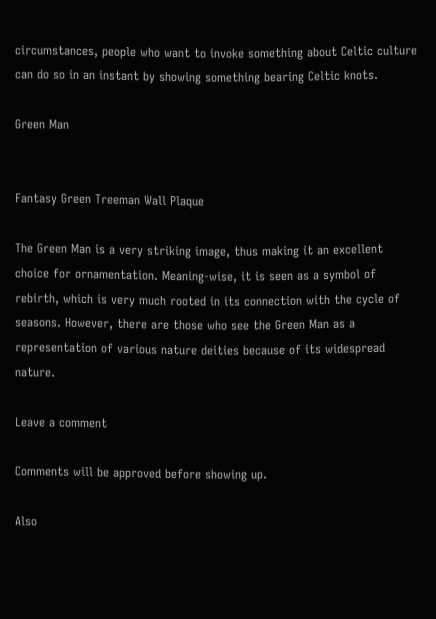circumstances, people who want to invoke something about Celtic culture can do so in an instant by showing something bearing Celtic knots.

Green Man


Fantasy Green Treeman Wall Plaque

The Green Man is a very striking image, thus making it an excellent choice for ornamentation. Meaning-wise, it is seen as a symbol of rebirth, which is very much rooted in its connection with the cycle of seasons. However, there are those who see the Green Man as a representation of various nature deities because of its widespread nature.

Leave a comment

Comments will be approved before showing up.

Also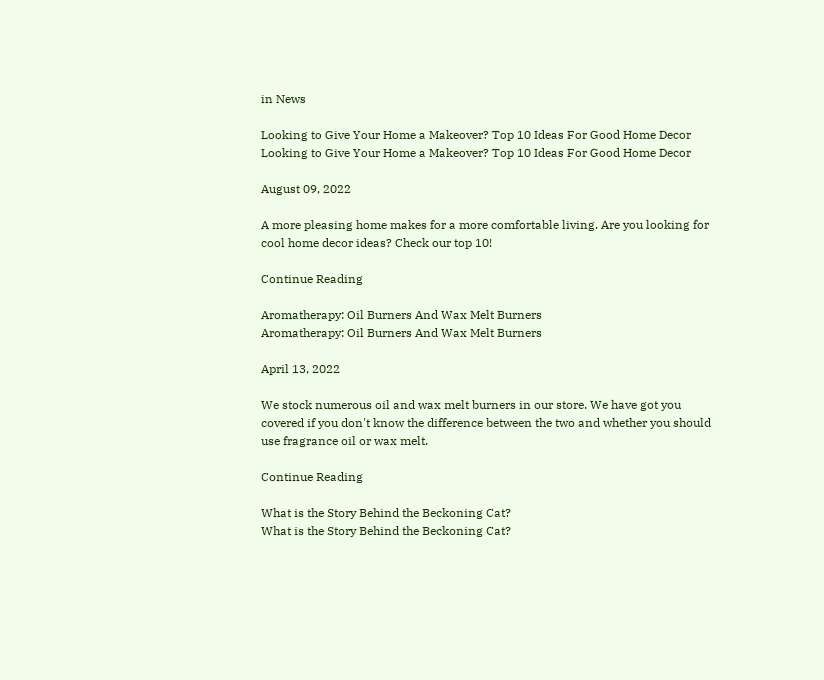in News

Looking to Give Your Home a Makeover? Top 10 Ideas For Good Home Decor
Looking to Give Your Home a Makeover? Top 10 Ideas For Good Home Decor

August 09, 2022

A more pleasing home makes for a more comfortable living. Are you looking for cool home decor ideas? Check our top 10!

Continue Reading

Aromatherapy: Oil Burners And Wax Melt Burners
Aromatherapy: Oil Burners And Wax Melt Burners

April 13, 2022

We stock numerous oil and wax melt burners in our store. We have got you covered if you don't know the difference between the two and whether you should use fragrance oil or wax melt.

Continue Reading

What is the Story Behind the Beckoning Cat?
What is the Story Behind the Beckoning Cat?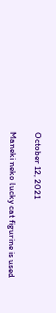October 12, 2021

Maneki neko lucky cat figurine is used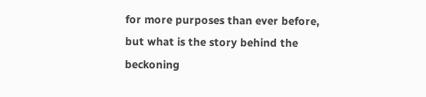for more purposes than ever before, but what is the story behind the beckoning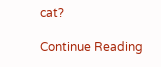cat?

Continue Reading